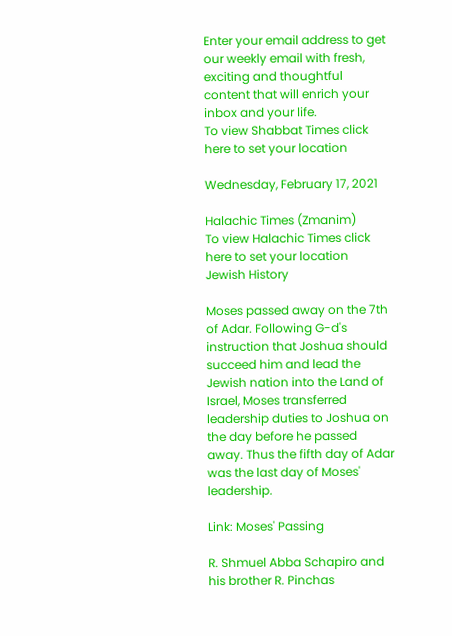Enter your email address to get our weekly email with fresh, exciting and thoughtful content that will enrich your inbox and your life.
To view Shabbat Times click here to set your location

Wednesday, February 17, 2021

Halachic Times (Zmanim)
To view Halachic Times click here to set your location
Jewish History

Moses passed away on the 7th of Adar. Following G-d's instruction that Joshua should succeed him and lead the Jewish nation into the Land of Israel, Moses transferred leadership duties to Joshua on the day before he passed away. Thus the fifth day of Adar was the last day of Moses' leadership.

Link: Moses' Passing

R. Shmuel Abba Schapiro and his brother R. Pinchas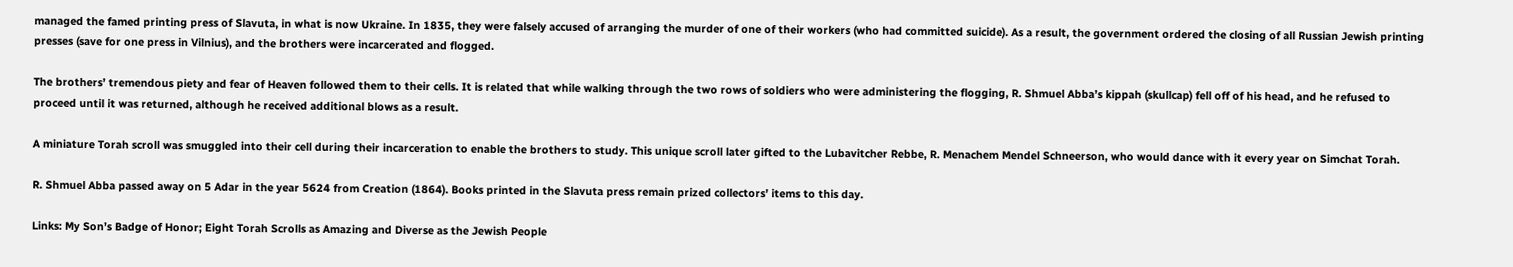managed the famed printing press of Slavuta, in what is now Ukraine. In 1835, they were falsely accused of arranging the murder of one of their workers (who had committed suicide). As a result, the government ordered the closing of all Russian Jewish printing presses (save for one press in Vilnius), and the brothers were incarcerated and flogged.

The brothers’ tremendous piety and fear of Heaven followed them to their cells. It is related that while walking through the two rows of soldiers who were administering the flogging, R. Shmuel Abba’s kippah (skullcap) fell off of his head, and he refused to proceed until it was returned, although he received additional blows as a result.

A miniature Torah scroll was smuggled into their cell during their incarceration to enable the brothers to study. This unique scroll later gifted to the Lubavitcher Rebbe, R. Menachem Mendel Schneerson, who would dance with it every year on Simchat Torah.

R. Shmuel Abba passed away on 5 Adar in the year 5624 from Creation (1864). Books printed in the Slavuta press remain prized collectors’ items to this day.

Links: My Son’s Badge of Honor; Eight Torah Scrolls as Amazing and Diverse as the Jewish People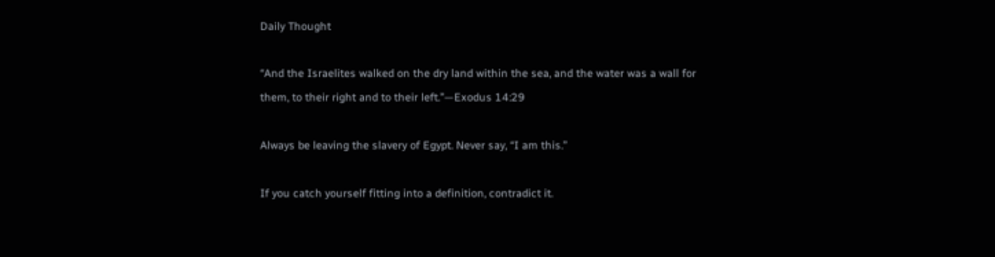Daily Thought

“And the Israelites walked on the dry land within the sea, and the water was a wall for them, to their right and to their left.”—Exodus 14:29

Always be leaving the slavery of Egypt. Never say, “I am this.”

If you catch yourself fitting into a definition, contradict it.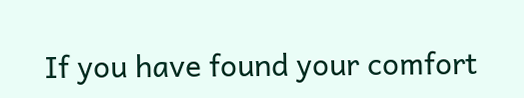If you have found your comfort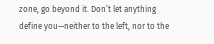zone, go beyond it. Don’t let anything define you—neither to the left, nor to the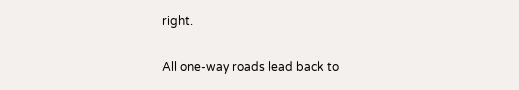right.

All one-way roads lead back to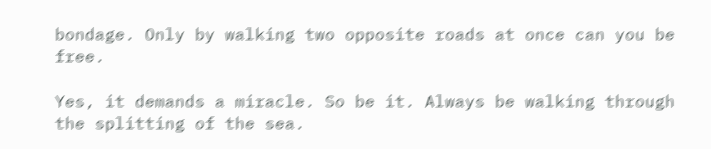bondage. Only by walking two opposite roads at once can you be free.

Yes, it demands a miracle. So be it. Always be walking through the splitting of the sea.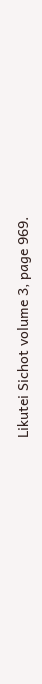Likutei Sichot volume 3, page 969.